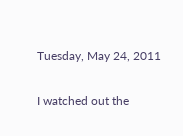Tuesday, May 24, 2011

I watched out the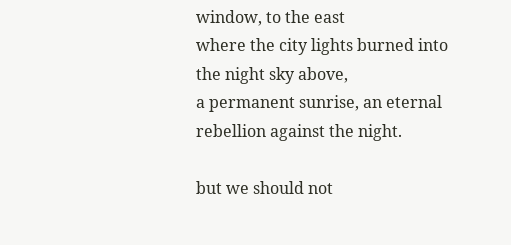window, to the east
where the city lights burned into the night sky above,
a permanent sunrise, an eternal rebellion against the night.

but we should not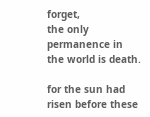forget,
the only permanence in the world is death.

for the sun had risen before these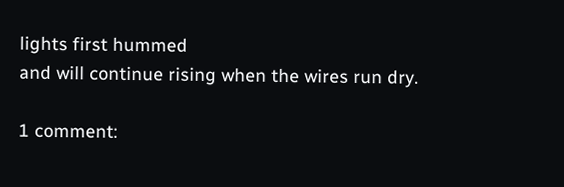lights first hummed
and will continue rising when the wires run dry.

1 comment: